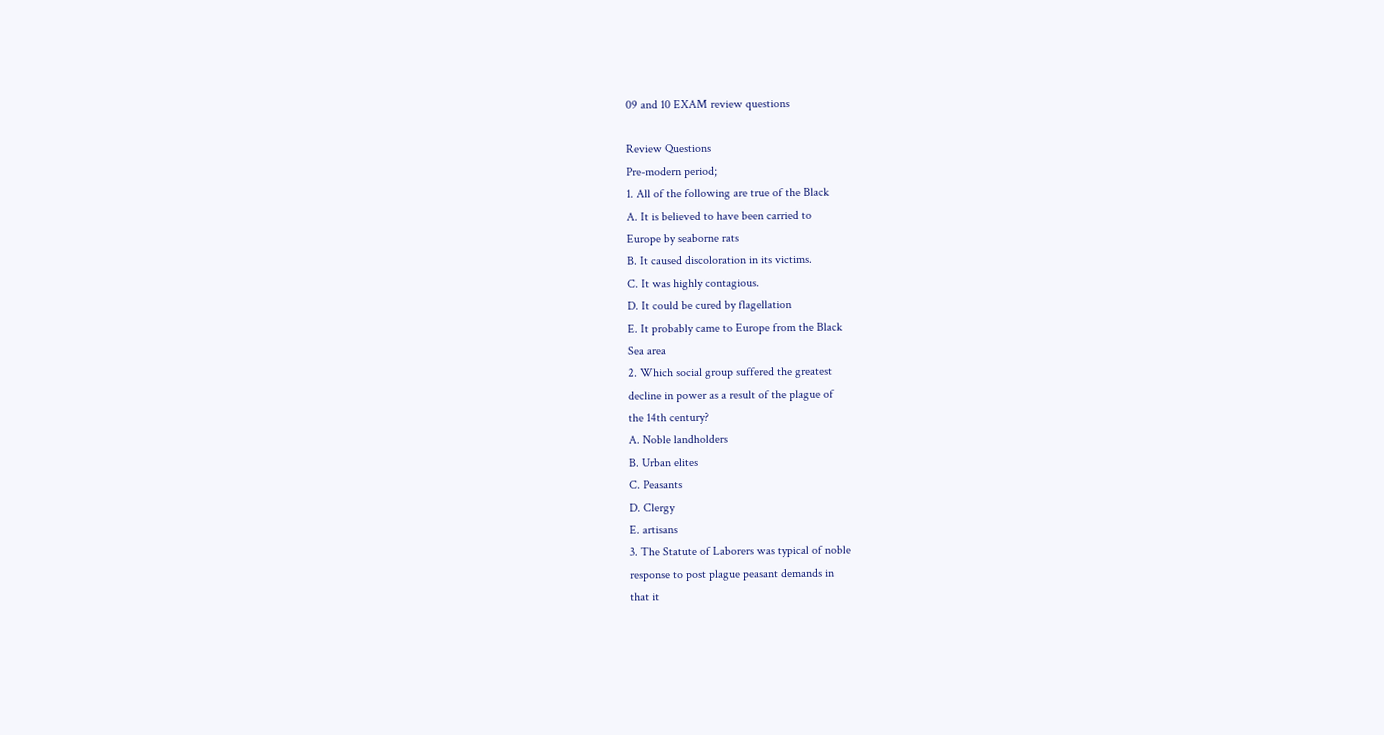09 and 10 EXAM review questions

Review Questions
Pre-modern period;
1. All of the following are true of the Black
A. It is believed to have been carried to
Europe by seaborne rats
B. It caused discoloration in its victims.
C. It was highly contagious.
D. It could be cured by flagellation
E. It probably came to Europe from the Black
Sea area
2. Which social group suffered the greatest
decline in power as a result of the plague of
the 14th century?
A. Noble landholders
B. Urban elites
C. Peasants
D. Clergy
E. artisans
3. The Statute of Laborers was typical of noble
response to post plague peasant demands in
that it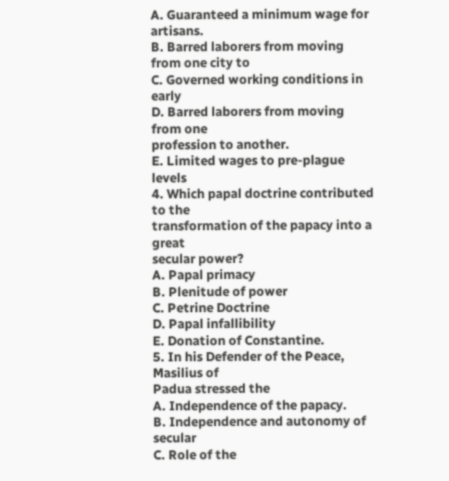A. Guaranteed a minimum wage for artisans.
B. Barred laborers from moving from one city to
C. Governed working conditions in early
D. Barred laborers from moving from one
profession to another.
E. Limited wages to pre-plague levels
4. Which papal doctrine contributed to the
transformation of the papacy into a great
secular power?
A. Papal primacy
B. Plenitude of power
C. Petrine Doctrine
D. Papal infallibility
E. Donation of Constantine.
5. In his Defender of the Peace, Masilius of
Padua stressed the
A. Independence of the papacy.
B. Independence and autonomy of secular
C. Role of the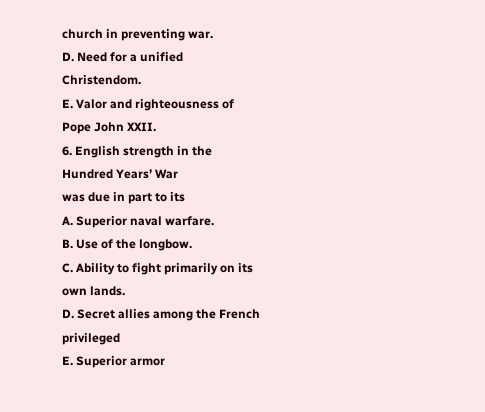church in preventing war.
D. Need for a unified Christendom.
E. Valor and righteousness of Pope John XXII.
6. English strength in the Hundred Years’ War
was due in part to its
A. Superior naval warfare.
B. Use of the longbow.
C. Ability to fight primarily on its own lands.
D. Secret allies among the French privileged
E. Superior armor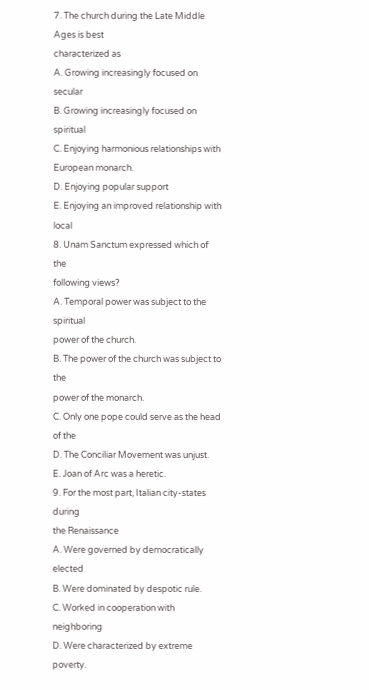7. The church during the Late Middle Ages is best
characterized as
A. Growing increasingly focused on secular
B. Growing increasingly focused on spiritual
C. Enjoying harmonious relationships with
European monarch.
D. Enjoying popular support
E. Enjoying an improved relationship with local
8. Unam Sanctum expressed which of the
following views?
A. Temporal power was subject to the spiritual
power of the church.
B. The power of the church was subject to the
power of the monarch.
C. Only one pope could serve as the head of the
D. The Conciliar Movement was unjust.
E. Joan of Arc was a heretic.
9. For the most part, Italian city-states during
the Renaissance
A. Were governed by democratically elected
B. Were dominated by despotic rule.
C. Worked in cooperation with neighboring
D. Were characterized by extreme poverty.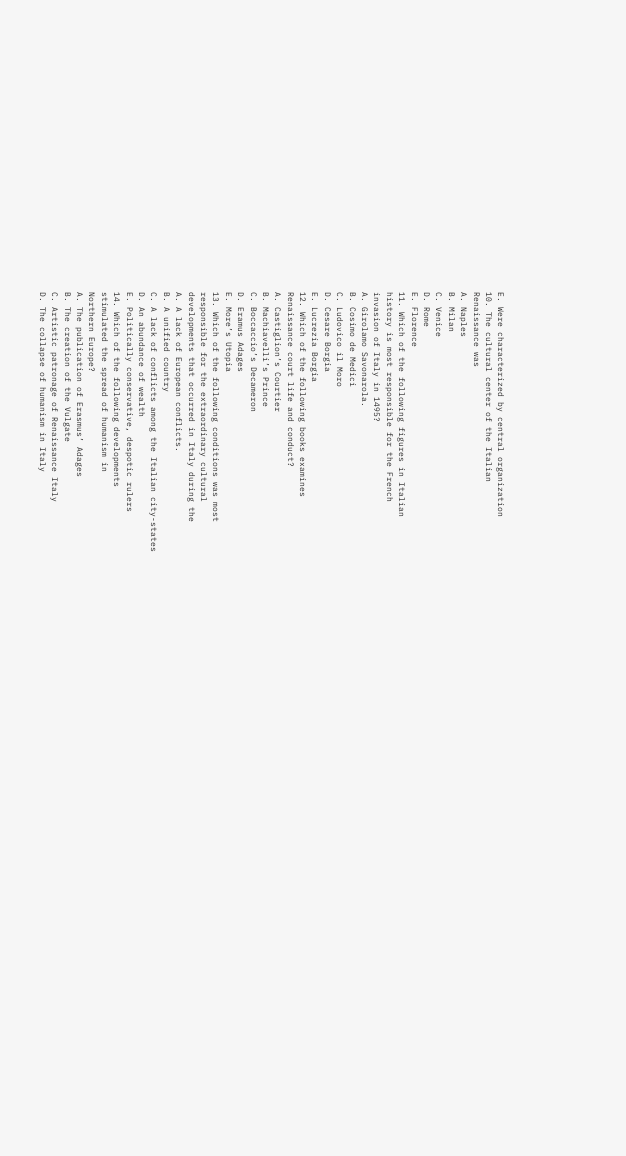E. Were characterized by central organization
10. The cultural center of the Italian
Renaissance was
A. Naples
B. Milan
C. Venice
D. Rome
E. Florence
11. Which of the following figures in Italian
history is most responsible for the French
invasion of Italy in 1495?
A. Girolamo Savonarola.
B. Cosimo de Medici
C. Ludovico il Moro
D. Cesare Borgia
E. Lucrezia Borgia
12. Which of the following books examines
Renaissance court life and conduct?
A. Castiglion’s Courtier
B. Machiavelli’s Prince
C. Boccaccio’s Decameron
D. Eramus Adages
E. More’s Utopia
13. Which of the following conditions was most
responsible for the extraordinary cultural
developments that occurred in Italy during the
A. A lack of European conflicts.
B. A unified country
C. A lack of conflicts among the Italian city-states
D. An abundance of wealth
E. Politically conservative, despotic rulers
14. Which of the following developments
stimulated the spread of humanism in
Northern Europe?
A. The publication of Erasmus’ Adages
B. The creation of the Vulgate
C. Artistic patronage of Renaissance Italy
D. The collapse of humanism in Italy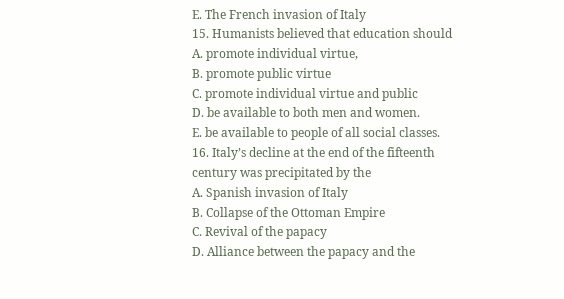E. The French invasion of Italy
15. Humanists believed that education should
A. promote individual virtue,
B. promote public virtue
C. promote individual virtue and public
D. be available to both men and women.
E. be available to people of all social classes.
16. Italy’s decline at the end of the fifteenth
century was precipitated by the
A. Spanish invasion of Italy
B. Collapse of the Ottoman Empire
C. Revival of the papacy
D. Alliance between the papacy and the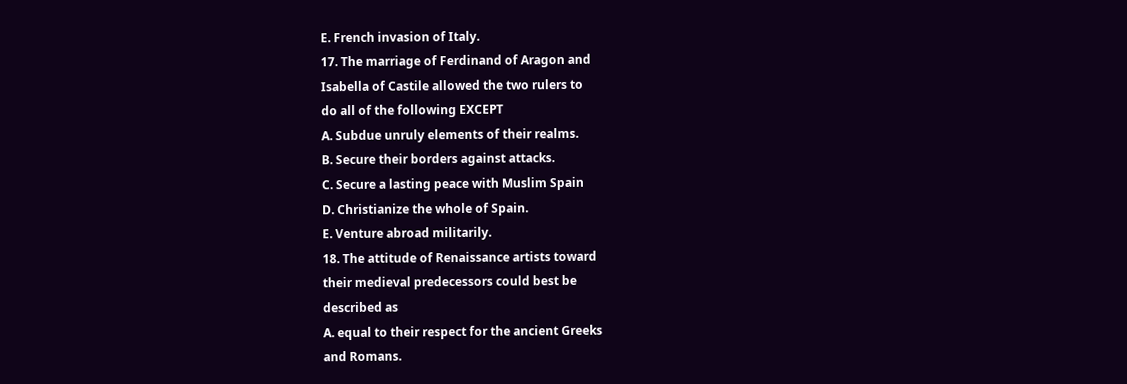E. French invasion of Italy.
17. The marriage of Ferdinand of Aragon and
Isabella of Castile allowed the two rulers to
do all of the following EXCEPT
A. Subdue unruly elements of their realms.
B. Secure their borders against attacks.
C. Secure a lasting peace with Muslim Spain
D. Christianize the whole of Spain.
E. Venture abroad militarily.
18. The attitude of Renaissance artists toward
their medieval predecessors could best be
described as
A. equal to their respect for the ancient Greeks
and Romans.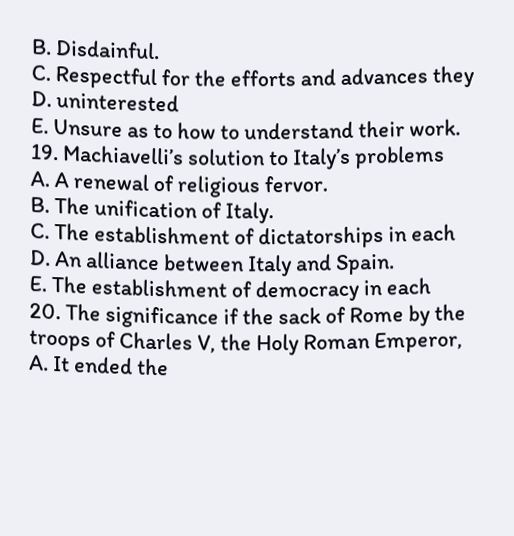B. Disdainful.
C. Respectful for the efforts and advances they
D. uninterested
E. Unsure as to how to understand their work.
19. Machiavelli’s solution to Italy’s problems
A. A renewal of religious fervor.
B. The unification of Italy.
C. The establishment of dictatorships in each
D. An alliance between Italy and Spain.
E. The establishment of democracy in each
20. The significance if the sack of Rome by the
troops of Charles V, the Holy Roman Emperor,
A. It ended the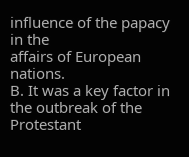influence of the papacy in the
affairs of European nations.
B. It was a key factor in the outbreak of the
Protestant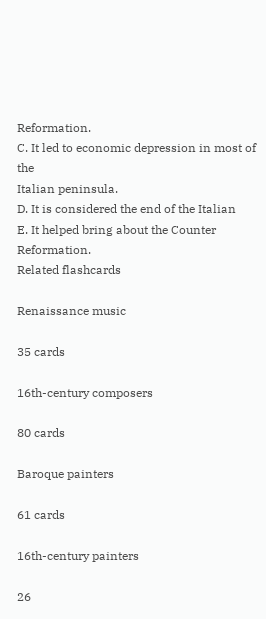Reformation.
C. It led to economic depression in most of the
Italian peninsula.
D. It is considered the end of the Italian
E. It helped bring about the Counter Reformation.
Related flashcards

Renaissance music

35 cards

16th-century composers

80 cards

Baroque painters

61 cards

16th-century painters

26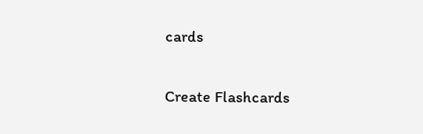cards

Create Flashcards